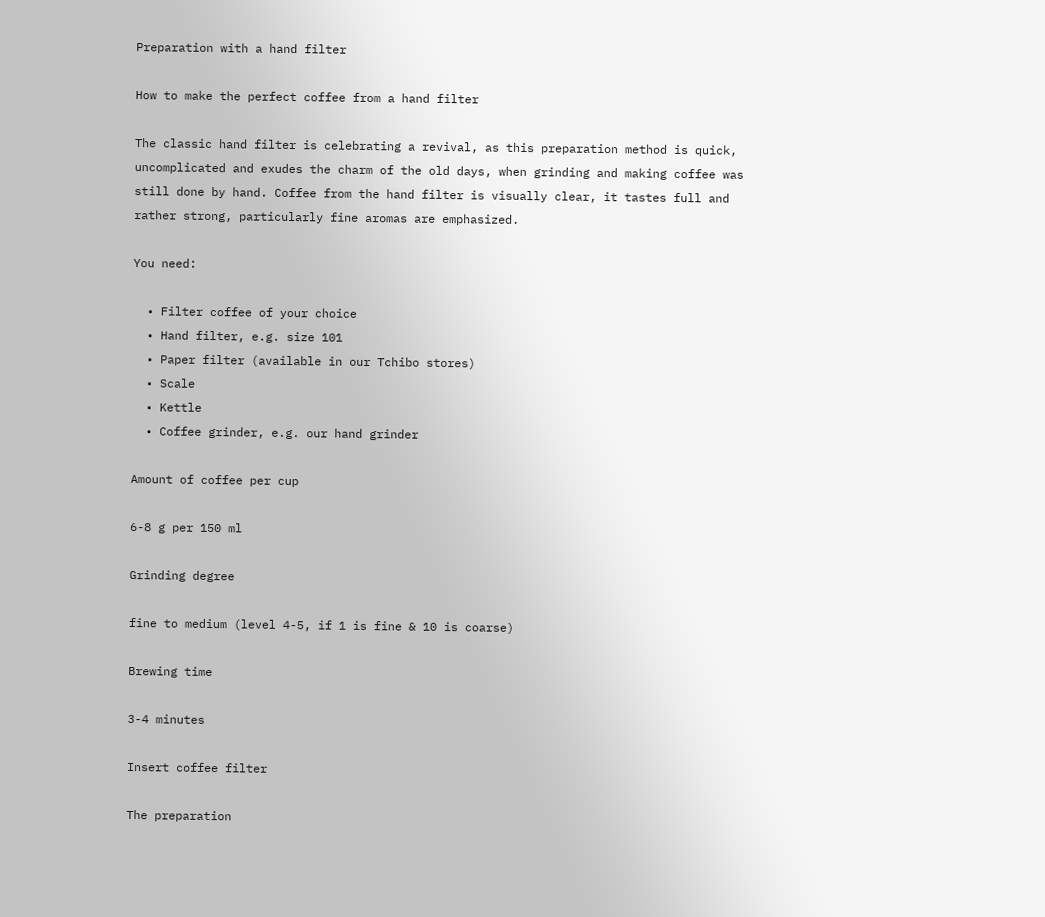Preparation with a hand filter

How to make the perfect coffee from a hand filter

The classic hand filter is celebrating a revival, as this preparation method is quick, uncomplicated and exudes the charm of the old days, when grinding and making coffee was still done by hand. Coffee from the hand filter is visually clear, it tastes full and rather strong, particularly fine aromas are emphasized.

You need:

  • Filter coffee of your choice
  • Hand filter, e.g. size 101
  • Paper filter (available in our Tchibo stores)
  • Scale
  • Kettle
  • Coffee grinder, e.g. our hand grinder

Amount of coffee per cup

6-8 g per 150 ml

Grinding degree

fine to medium (level 4-5, if 1 is fine & 10 is coarse)

Brewing time

3-4 minutes

Insert coffee filter

The preparation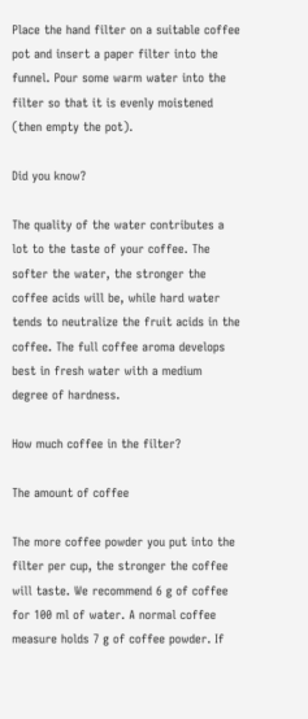Place the hand filter on a suitable coffee pot and insert a paper filter into the funnel. Pour some warm water into the filter so that it is evenly moistened (then empty the pot).

Did you know?

The quality of the water contributes a lot to the taste of your coffee. The softer the water, the stronger the coffee acids will be, while hard water tends to neutralize the fruit acids in the coffee. The full coffee aroma develops best in fresh water with a medium degree of hardness.

How much coffee in the filter?

The amount of coffee

The more coffee powder you put into the filter per cup, the stronger the coffee will taste. We recommend 6 g of coffee for 100 ml of water. A normal coffee measure holds 7 g of coffee powder. If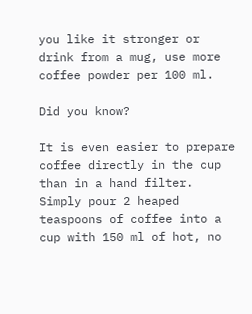you like it stronger or drink from a mug, use more coffee powder per 100 ml.

Did you know?

It is even easier to prepare coffee directly in the cup than in a hand filter. Simply pour 2 heaped teaspoons of coffee into a cup with 150 ml of hot, no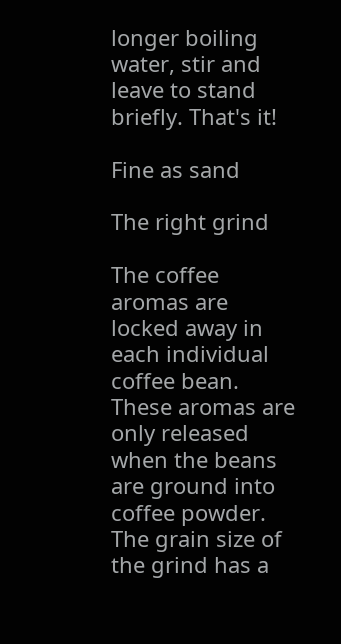longer boiling water, stir and leave to stand briefly. That's it!

Fine as sand

The right grind

The coffee aromas are locked away in each individual coffee bean. These aromas are only released when the beans are ground into coffee powder. The grain size of the grind has a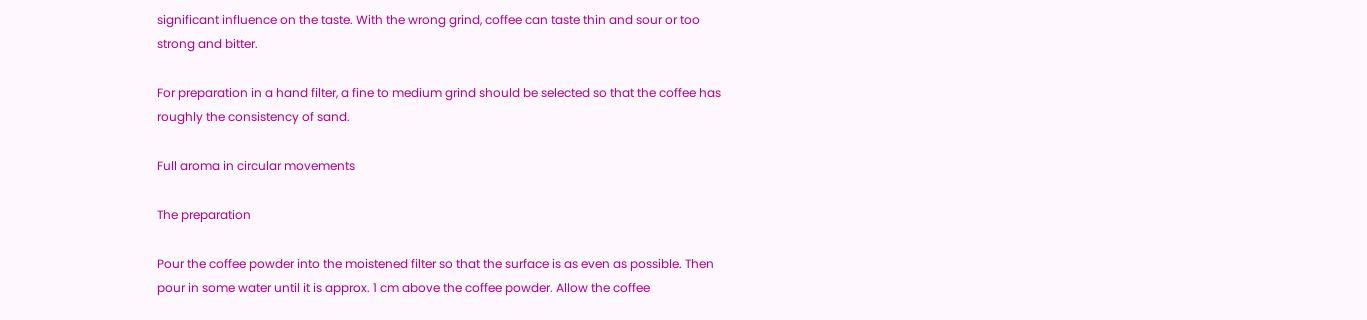significant influence on the taste. With the wrong grind, coffee can taste thin and sour or too strong and bitter.

For preparation in a hand filter, a fine to medium grind should be selected so that the coffee has roughly the consistency of sand.

Full aroma in circular movements

The preparation

Pour the coffee powder into the moistened filter so that the surface is as even as possible. Then pour in some water until it is approx. 1 cm above the coffee powder. Allow the coffee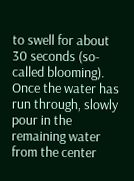to swell for about 30 seconds (so-called blooming).
Once the water has run through, slowly pour in the remaining water from the center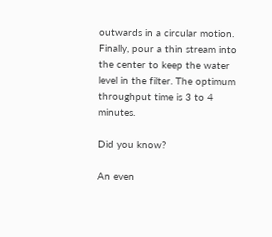outwards in a circular motion. Finally, pour a thin stream into the center to keep the water level in the filter. The optimum throughput time is 3 to 4 minutes.

Did you know?

An even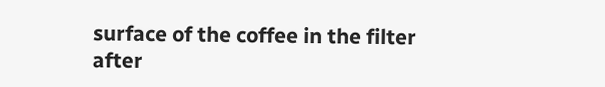surface of the coffee in the filter after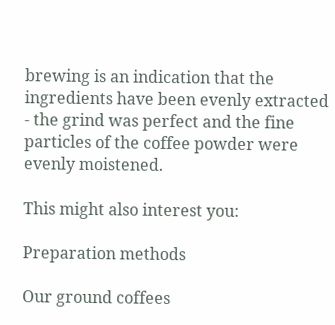brewing is an indication that the ingredients have been evenly extracted - the grind was perfect and the fine particles of the coffee powder were evenly moistened.

This might also interest you:

Preparation methods

Our ground coffees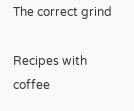The correct grind

Recipes with coffee